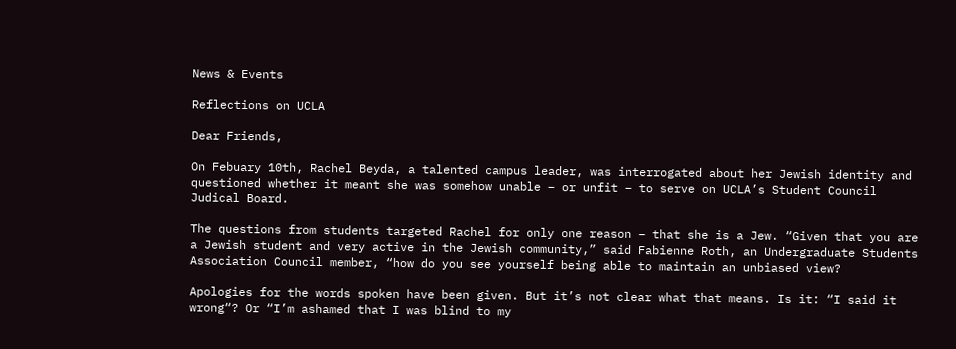News & Events

Reflections on UCLA

Dear Friends,

On Febuary 10th, Rachel Beyda, a talented campus leader, was interrogated about her Jewish identity and questioned whether it meant she was somehow unable – or unfit – to serve on UCLA’s Student Council Judical Board.

The questions from students targeted Rachel for only one reason – that she is a Jew. “Given that you are a Jewish student and very active in the Jewish community,” said Fabienne Roth, an Undergraduate Students Association Council member, “how do you see yourself being able to maintain an unbiased view?

Apologies for the words spoken have been given. But it’s not clear what that means. Is it: “I said it wrong“? Or “I’m ashamed that I was blind to my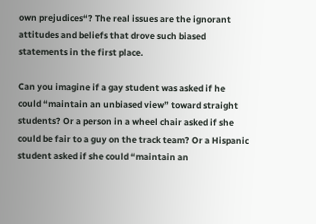own prejudices“? The real issues are the ignorant attitudes and beliefs that drove such biased statements in the first place.

Can you imagine if a gay student was asked if he could “maintain an unbiased view” toward straight students? Or a person in a wheel chair asked if she could be fair to a guy on the track team? Or a Hispanic student asked if she could “maintain an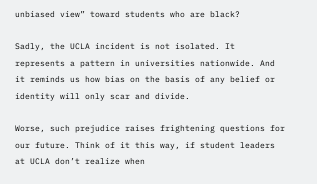unbiased view” toward students who are black?

Sadly, the UCLA incident is not isolated. It represents a pattern in universities nationwide. And it reminds us how bias on the basis of any belief or identity will only scar and divide.

Worse, such prejudice raises frightening questions for our future. Think of it this way, if student leaders at UCLA don’t realize when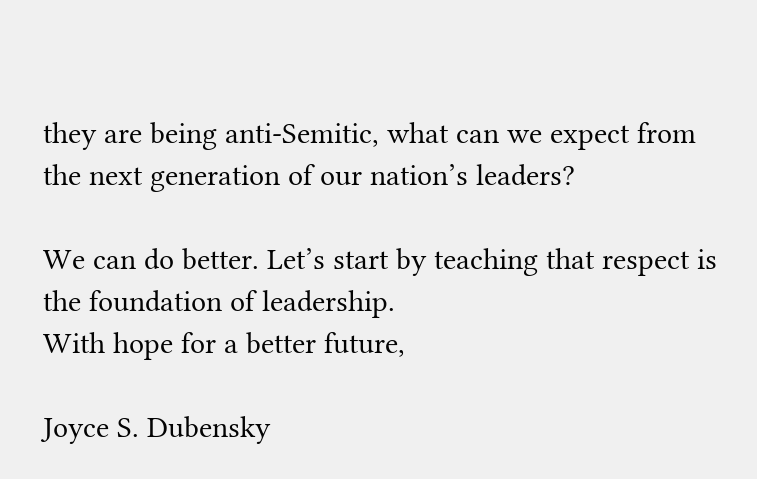they are being anti-Semitic, what can we expect from the next generation of our nation’s leaders?

We can do better. Let’s start by teaching that respect is the foundation of leadership.
With hope for a better future,

Joyce S. Dubensky